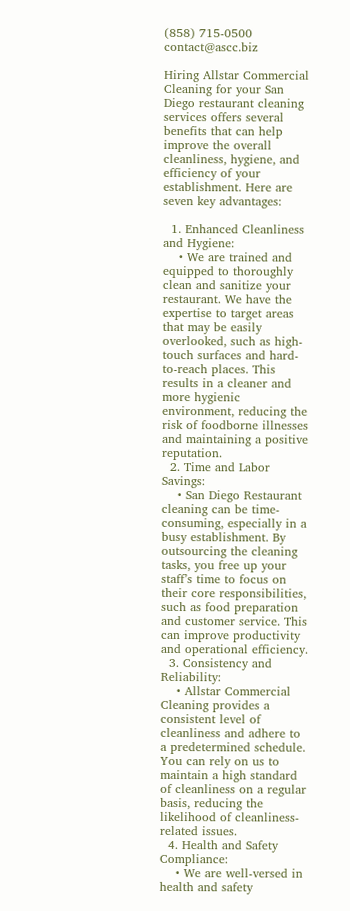(858) 715-0500 contact@ascc.biz

Hiring Allstar Commercial Cleaning for your San Diego restaurant cleaning services offers several benefits that can help improve the overall cleanliness, hygiene, and efficiency of your establishment. Here are seven key advantages:

  1. Enhanced Cleanliness and Hygiene:
    • We are trained and equipped to thoroughly clean and sanitize your restaurant. We have the expertise to target areas that may be easily overlooked, such as high-touch surfaces and hard-to-reach places. This results in a cleaner and more hygienic environment, reducing the risk of foodborne illnesses and maintaining a positive reputation.
  2. Time and Labor Savings:
    • San Diego Restaurant cleaning can be time-consuming, especially in a busy establishment. By outsourcing the cleaning tasks, you free up your staff’s time to focus on their core responsibilities, such as food preparation and customer service. This can improve productivity and operational efficiency.
  3. Consistency and Reliability:
    • Allstar Commercial Cleaning provides a consistent level of cleanliness and adhere to a predetermined schedule. You can rely on us to maintain a high standard of cleanliness on a regular basis, reducing the likelihood of cleanliness-related issues.
  4. Health and Safety Compliance:
    • We are well-versed in health and safety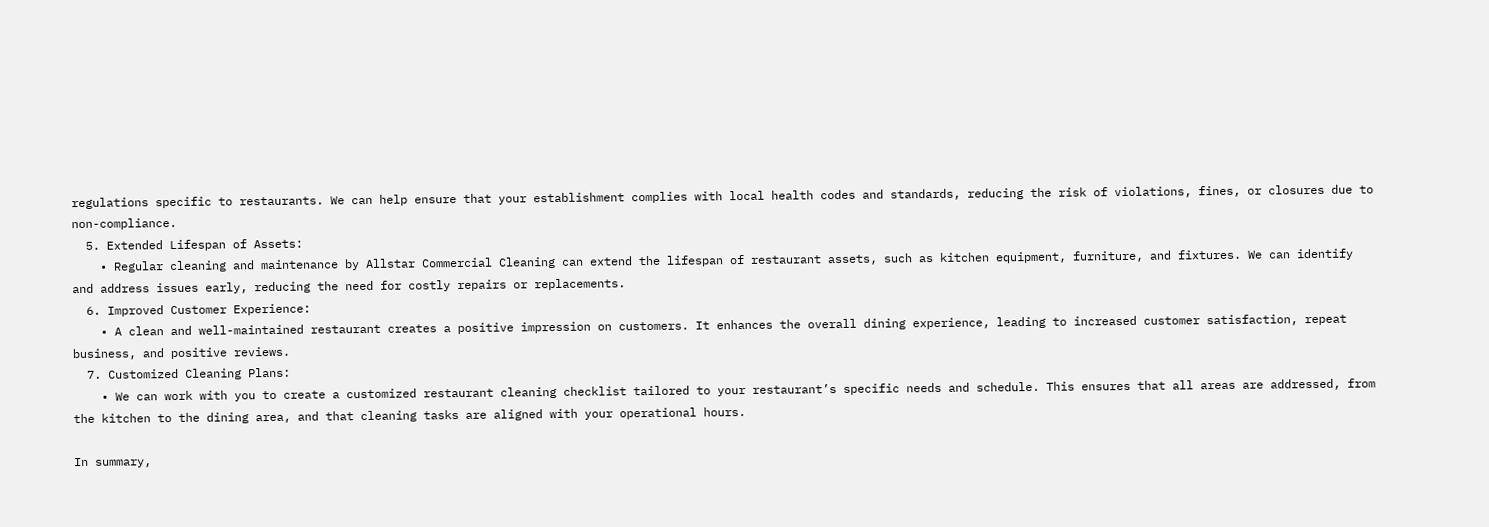regulations specific to restaurants. We can help ensure that your establishment complies with local health codes and standards, reducing the risk of violations, fines, or closures due to non-compliance.
  5. Extended Lifespan of Assets:
    • Regular cleaning and maintenance by Allstar Commercial Cleaning can extend the lifespan of restaurant assets, such as kitchen equipment, furniture, and fixtures. We can identify and address issues early, reducing the need for costly repairs or replacements.
  6. Improved Customer Experience:
    • A clean and well-maintained restaurant creates a positive impression on customers. It enhances the overall dining experience, leading to increased customer satisfaction, repeat business, and positive reviews.
  7. Customized Cleaning Plans:
    • We can work with you to create a customized restaurant cleaning checklist tailored to your restaurant’s specific needs and schedule. This ensures that all areas are addressed, from the kitchen to the dining area, and that cleaning tasks are aligned with your operational hours.

In summary,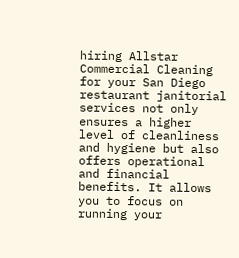hiring Allstar Commercial Cleaning for your San Diego restaurant janitorial services not only ensures a higher level of cleanliness and hygiene but also offers operational and financial benefits. It allows you to focus on running your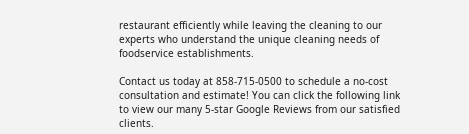restaurant efficiently while leaving the cleaning to our experts who understand the unique cleaning needs of foodservice establishments.

Contact us today at 858-715-0500 to schedule a no-cost consultation and estimate! You can click the following link to view our many 5-star Google Reviews from our satisfied clients.